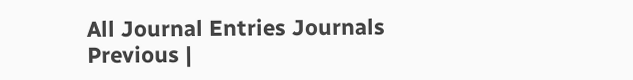All Journal Entries Journals
Previous |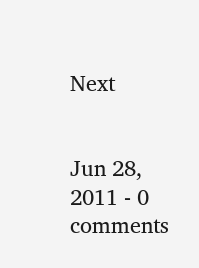Next


Jun 28, 2011 - 0 comments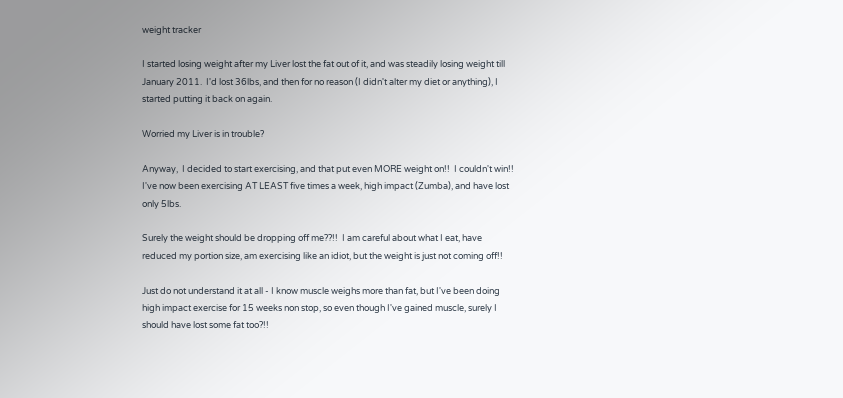weight tracker

I started losing weight after my Liver lost the fat out of it, and was steadily losing weight till January 2011.  I'd lost 36lbs, and then for no reason (I didn't alter my diet or anything), I started putting it back on again.

Worried my Liver is in trouble?

Anyway,  I decided to start exercising, and that put even MORE weight on!!  I couldn't win!!
I've now been exercising AT LEAST five times a week, high impact (Zumba), and have lost only 5lbs.

Surely the weight should be dropping off me??!!  I am careful about what I eat, have reduced my portion size, am exercising like an idiot, but the weight is just not coming off!!

Just do not understand it at all - I know muscle weighs more than fat, but I've been doing high impact exercise for 15 weeks non stop, so even though I've gained muscle, surely I should have lost some fat too?!!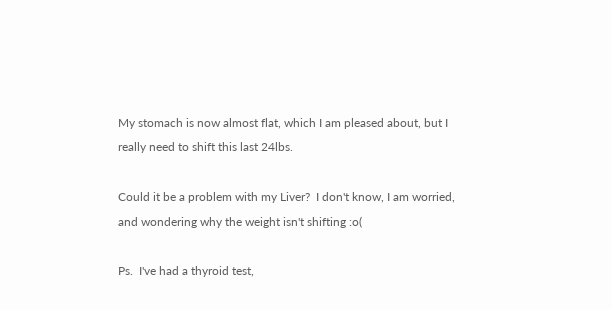My stomach is now almost flat, which I am pleased about, but I really need to shift this last 24lbs.

Could it be a problem with my Liver?  I don't know, I am worried, and wondering why the weight isn't shifting :o(

Ps.  I've had a thyroid test,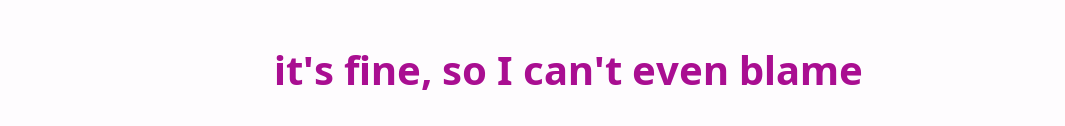it's fine, so I can't even blame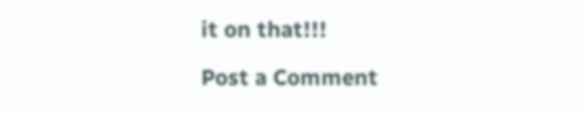it on that!!!

Post a Comment